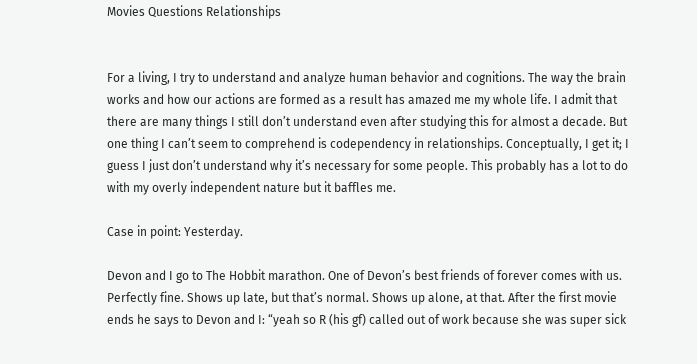Movies Questions Relationships


For a living, I try to understand and analyze human behavior and cognitions. The way the brain works and how our actions are formed as a result has amazed me my whole life. I admit that there are many things I still don’t understand even after studying this for almost a decade. But one thing I can’t seem to comprehend is codependency in relationships. Conceptually, I get it; I guess I just don’t understand why it’s necessary for some people. This probably has a lot to do with my overly independent nature but it baffles me.

Case in point: Yesterday.

Devon and I go to The Hobbit marathon. One of Devon’s best friends of forever comes with us. Perfectly fine. Shows up late, but that’s normal. Shows up alone, at that. After the first movie ends he says to Devon and I: “yeah so R (his gf) called out of work because she was super sick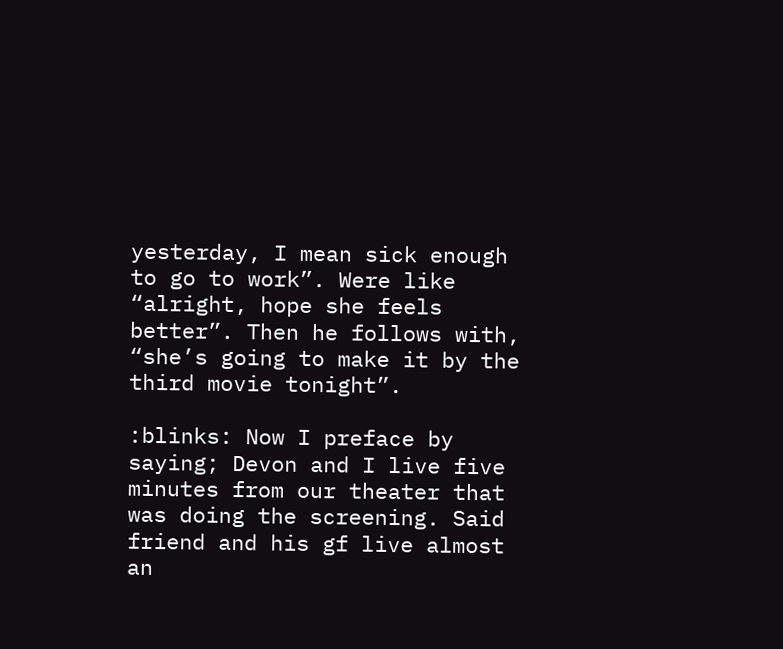yesterday, I mean sick enough to go to work”. Were like “alright, hope she feels better”. Then he follows with, “she’s going to make it by the third movie tonight”.

:blinks: Now I preface by saying; Devon and I live five minutes from our theater that was doing the screening. Said friend and his gf live almost an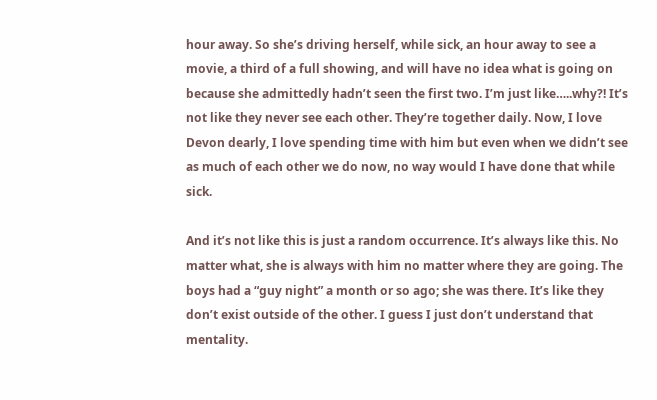hour away. So she’s driving herself, while sick, an hour away to see a movie, a third of a full showing, and will have no idea what is going on because she admittedly hadn’t seen the first two. I’m just like…..why?! It’s not like they never see each other. They’re together daily. Now, I love Devon dearly, I love spending time with him but even when we didn’t see as much of each other we do now, no way would I have done that while sick.

And it’s not like this is just a random occurrence. It’s always like this. No matter what, she is always with him no matter where they are going. The boys had a “guy night” a month or so ago; she was there. It’s like they don’t exist outside of the other. I guess I just don’t understand that mentality.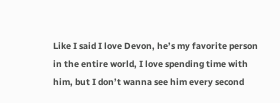Like I said I love Devon, he’s my favorite person in the entire world, I love spending time with him, but I don’t wanna see him every second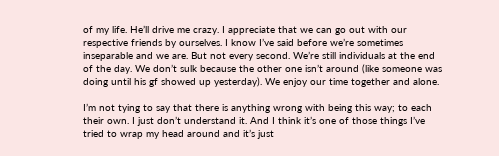of my life. He’ll drive me crazy. I appreciate that we can go out with our respective friends by ourselves. I know I’ve said before we’re sometimes inseparable and we are. But not every second. We’re still individuals at the end of the day. We don’t sulk because the other one isn’t around (like someone was doing until his gf showed up yesterday). We enjoy our time together and alone.

I’m not tying to say that there is anything wrong with being this way; to each their own. I just don’t understand it. And I think it’s one of those things I’ve tried to wrap my head around and it’s just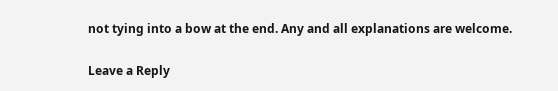not tying into a bow at the end. Any and all explanations are welcome.

Leave a Reply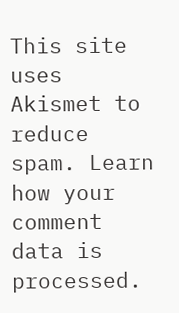This site uses Akismet to reduce spam. Learn how your comment data is processed.